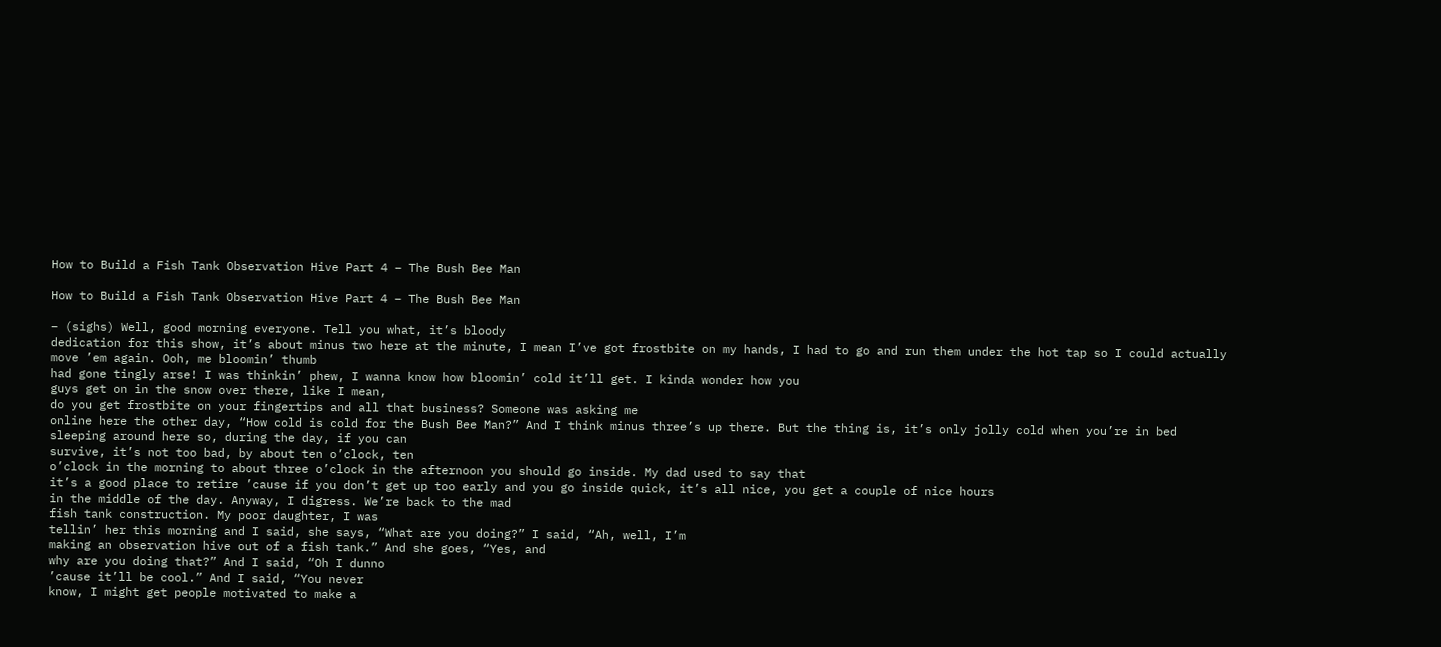How to Build a Fish Tank Observation Hive Part 4 – The Bush Bee Man

How to Build a Fish Tank Observation Hive Part 4 – The Bush Bee Man

– (sighs) Well, good morning everyone. Tell you what, it’s bloody
dedication for this show, it’s about minus two here at the minute, I mean I’ve got frostbite on my hands, I had to go and run them under the hot tap so I could actually move ’em again. Ooh, me bloomin’ thumb
had gone tingly arse! I was thinkin’ phew, I wanna know how bloomin’ cold it’ll get. I kinda wonder how you
guys get on in the snow over there, like I mean,
do you get frostbite on your fingertips and all that business? Someone was asking me
online here the other day, “How cold is cold for the Bush Bee Man?” And I think minus three’s up there. But the thing is, it’s only jolly cold when you’re in bed
sleeping around here so, during the day, if you can
survive, it’s not too bad, by about ten o’clock, ten
o’clock in the morning to about three o’clock in the afternoon you should go inside. My dad used to say that
it’s a good place to retire ’cause if you don’t get up too early and you go inside quick, it’s all nice, you get a couple of nice hours
in the middle of the day. Anyway, I digress. We’re back to the mad
fish tank construction. My poor daughter, I was
tellin’ her this morning and I said, she says, “What are you doing?” I said, “Ah, well, I’m
making an observation hive out of a fish tank.” And she goes, “Yes, and
why are you doing that?” And I said, “Oh I dunno
’cause it’ll be cool.” And I said, “You never
know, I might get people motivated to make a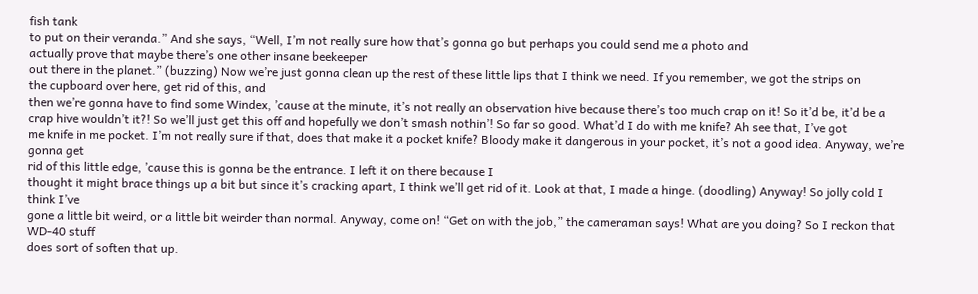fish tank
to put on their veranda.” And she says, “Well, I’m not really sure how that’s gonna go but perhaps you could send me a photo and
actually prove that maybe there’s one other insane beekeeper
out there in the planet.” (buzzing) Now we’re just gonna clean up the rest of these little lips that I think we need. If you remember, we got the strips on
the cupboard over here, get rid of this, and
then we’re gonna have to find some Windex, ’cause at the minute, it’s not really an observation hive because there’s too much crap on it! So it’d be, it’d be a
crap hive wouldn’t it?! So we’ll just get this off and hopefully we don’t smash nothin’! So far so good. What’d I do with me knife? Ah see that, I’ve got
me knife in me pocket. I’m not really sure if that, does that make it a pocket knife? Bloody make it dangerous in your pocket, it’s not a good idea. Anyway, we’re gonna get
rid of this little edge, ’cause this is gonna be the entrance. I left it on there because I
thought it might brace things up a bit but since it’s cracking apart, I think we’ll get rid of it. Look at that, I made a hinge. (doodling) Anyway! So jolly cold I think I’ve
gone a little bit weird, or a little bit weirder than normal. Anyway, come on! “Get on with the job,” the cameraman says! What are you doing? So I reckon that WD-40 stuff
does sort of soften that up.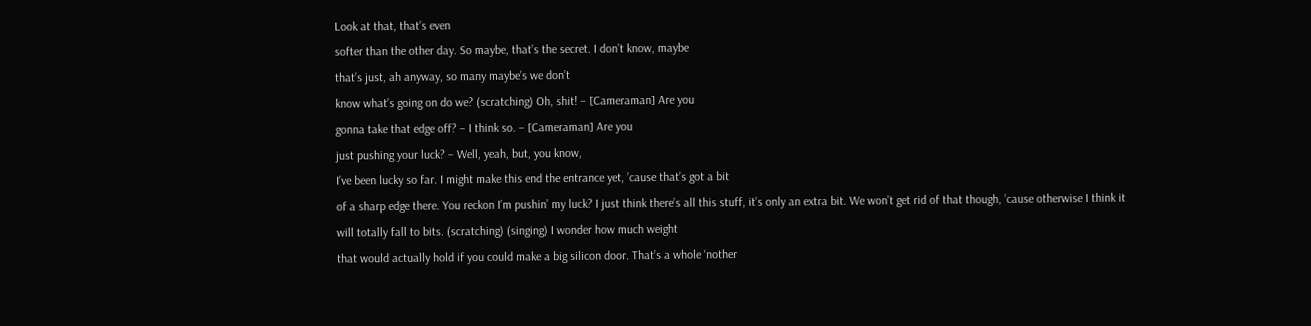Look at that, that’s even
softer than the other day. So maybe, that’s the secret. I don’t know, maybe
that’s just, ah anyway, so many maybe’s we don’t
know what’s going on do we? (scratching) Oh, shit! – [Cameraman] Are you
gonna take that edge off? – I think so. – [Cameraman] Are you
just pushing your luck? – Well, yeah, but, you know,
I’ve been lucky so far. I might make this end the entrance yet, ’cause that’s got a bit
of a sharp edge there. You reckon I’m pushin’ my luck? I just think there’s all this stuff, it’s only an extra bit. We won’t get rid of that though, ’cause otherwise I think it
will totally fall to bits. (scratching) (singing) I wonder how much weight
that would actually hold if you could make a big silicon door. That’s a whole ‘nother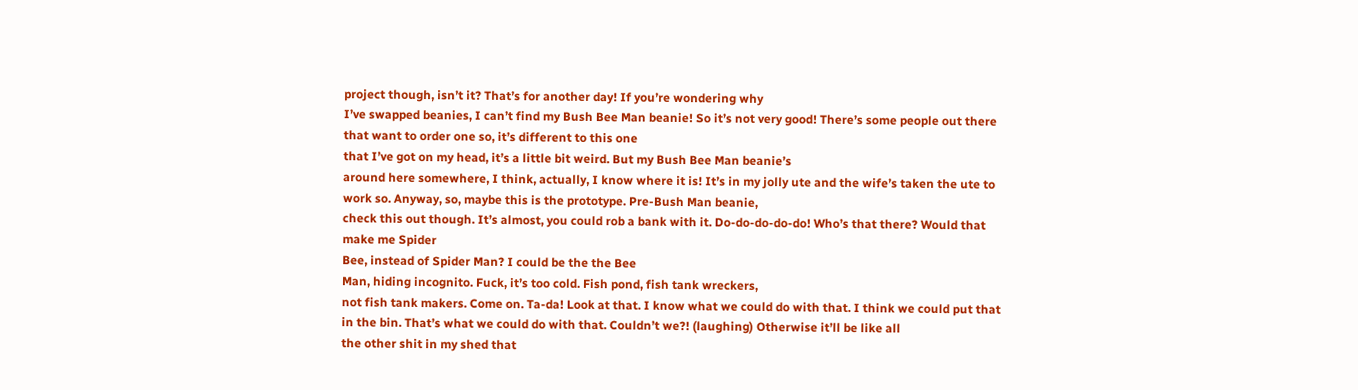project though, isn’t it? That’s for another day! If you’re wondering why
I’ve swapped beanies, I can’t find my Bush Bee Man beanie! So it’s not very good! There’s some people out there
that want to order one so, it’s different to this one
that I’ve got on my head, it’s a little bit weird. But my Bush Bee Man beanie’s
around here somewhere, I think, actually, I know where it is! It’s in my jolly ute and the wife’s taken the ute to work so. Anyway, so, maybe this is the prototype. Pre-Bush Man beanie,
check this out though. It’s almost, you could rob a bank with it. Do-do-do-do-do! Who’s that there? Would that make me Spider
Bee, instead of Spider Man? I could be the the Bee
Man, hiding incognito. Fuck, it’s too cold. Fish pond, fish tank wreckers,
not fish tank makers. Come on. Ta-da! Look at that. I know what we could do with that. I think we could put that in the bin. That’s what we could do with that. Couldn’t we?! (laughing) Otherwise it’ll be like all
the other shit in my shed that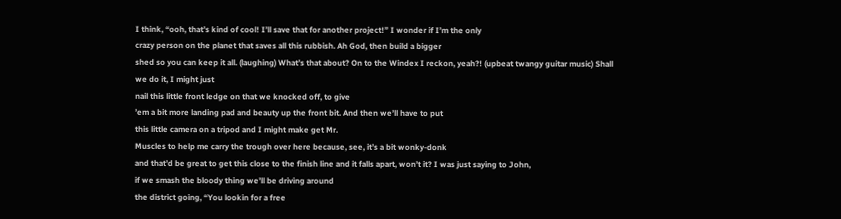I think, “ooh, that’s kind of cool! I’ll save that for another project!” I wonder if I’m the only
crazy person on the planet that saves all this rubbish. Ah God, then build a bigger
shed so you can keep it all. (laughing) What’s that about? On to the Windex I reckon, yeah?! (upbeat twangy guitar music) Shall we do it, I might just
nail this little front ledge on that we knocked off, to give
’em a bit more landing pad and beauty up the front bit. And then we’ll have to put
this little camera on a tripod and I might make get Mr.
Muscles to help me carry the trough over here because, see, it’s a bit wonky-donk
and that’d be great to get this close to the finish line and it falls apart, won’t it? I was just saying to John,
if we smash the bloody thing we’ll be driving around
the district going, “You lookin for a free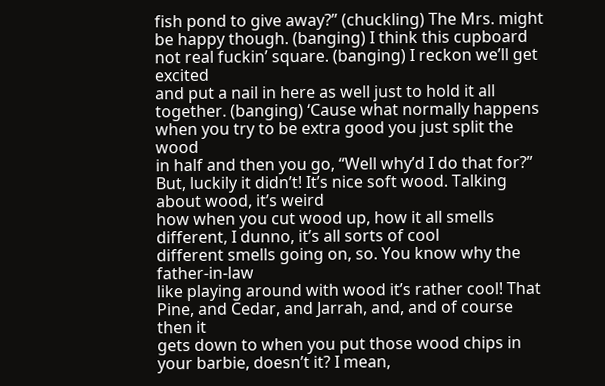fish pond to give away?” (chuckling) The Mrs. might be happy though. (banging) I think this cupboard
not real fuckin’ square. (banging) I reckon we’ll get excited
and put a nail in here as well just to hold it all together. (banging) ‘Cause what normally happens
when you try to be extra good you just split the wood
in half and then you go, “Well why’d I do that for?” But, luckily it didn’t! It’s nice soft wood. Talking about wood, it’s weird
how when you cut wood up, how it all smells different, I dunno, it’s all sorts of cool
different smells going on, so. You know why the father-in-law
like playing around with wood it’s rather cool! That Pine, and Cedar, and Jarrah, and, and of course then it
gets down to when you put those wood chips in
your barbie, doesn’t it? I mean,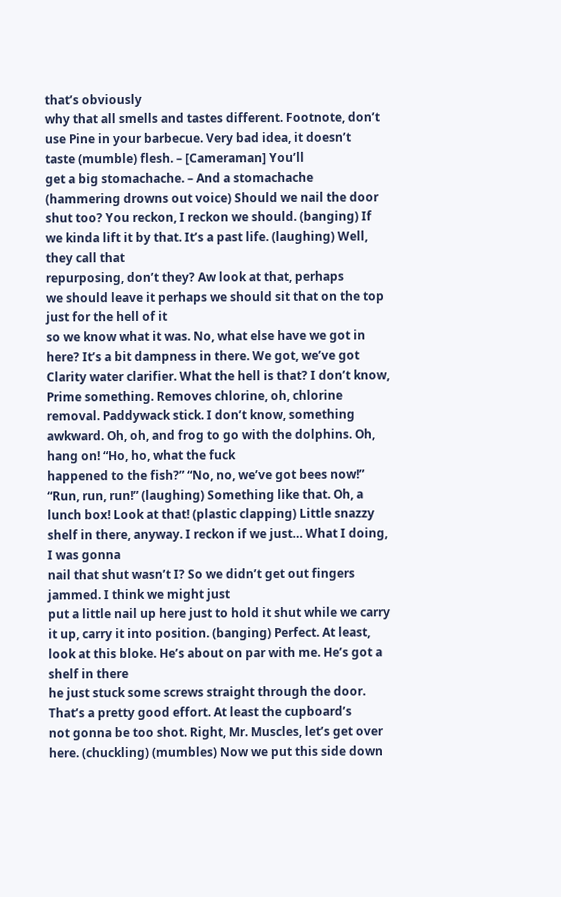that’s obviously
why that all smells and tastes different. Footnote, don’t use Pine in your barbecue. Very bad idea, it doesn’t
taste (mumble) flesh. – [Cameraman] You’ll
get a big stomachache. – And a stomachache
(hammering drowns out voice) Should we nail the door shut too? You reckon, I reckon we should. (banging) If we kinda lift it by that. It’s a past life. (laughing) Well, they call that
repurposing, don’t they? Aw look at that, perhaps
we should leave it perhaps we should sit that on the top just for the hell of it
so we know what it was. No, what else have we got in here? It’s a bit dampness in there. We got, we’ve got Clarity water clarifier. What the hell is that? I don’t know, Prime something. Removes chlorine, oh, chlorine removal. Paddywack stick. I don’t know, something awkward. Oh, oh, and frog to go with the dolphins. Oh, hang on! “Ho, ho, what the fuck
happened to the fish?” “No, no, we’ve got bees now!” “Run, run, run!” (laughing) Something like that. Oh, a lunch box! Look at that! (plastic clapping) Little snazzy shelf in there, anyway. I reckon if we just… What I doing, I was gonna
nail that shut wasn’t I? So we didn’t get out fingers jammed. I think we might just
put a little nail up here just to hold it shut while we carry it up, carry it into position. (banging) Perfect. At least, look at this bloke. He’s about on par with me. He’s got a shelf in there
he just stuck some screws straight through the door. That’s a pretty good effort. At least the cupboard’s
not gonna be too shot. Right, Mr. Muscles, let’s get over here. (chuckling) (mumbles) Now we put this side down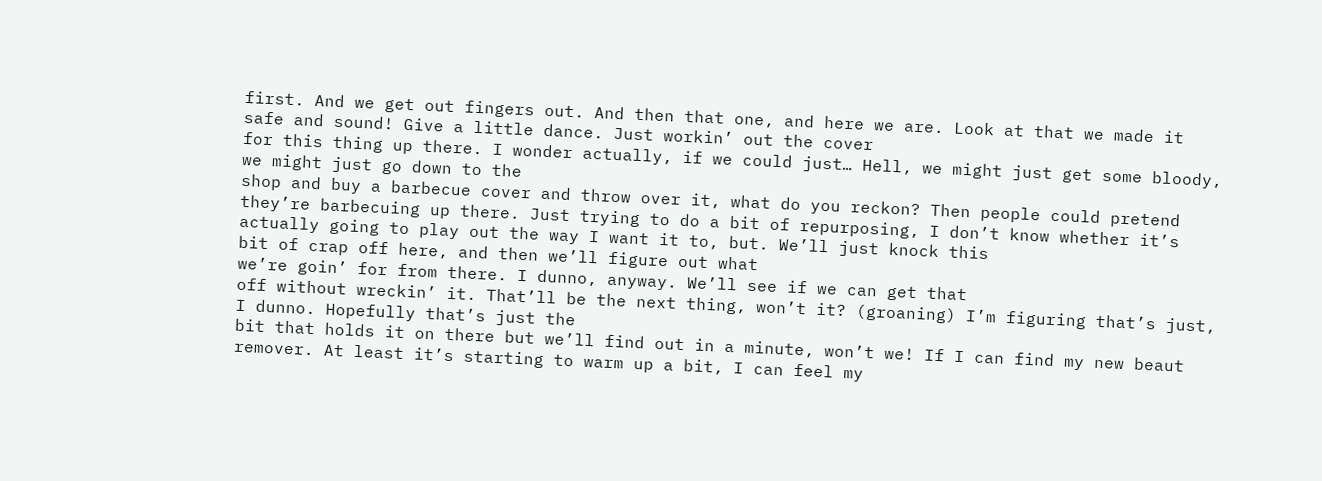first. And we get out fingers out. And then that one, and here we are. Look at that we made it safe and sound! Give a little dance. Just workin’ out the cover
for this thing up there. I wonder actually, if we could just… Hell, we might just get some bloody, we might just go down to the
shop and buy a barbecue cover and throw over it, what do you reckon? Then people could pretend
they’re barbecuing up there. Just trying to do a bit of repurposing, I don’t know whether it’s actually going to play out the way I want it to, but. We’ll just knock this
bit of crap off here, and then we’ll figure out what
we’re goin’ for from there. I dunno, anyway. We’ll see if we can get that
off without wreckin’ it. That’ll be the next thing, won’t it? (groaning) I’m figuring that’s just, I dunno. Hopefully that’s just the
bit that holds it on there but we’ll find out in a minute, won’t we! If I can find my new beaut remover. At least it’s starting to warm up a bit, I can feel my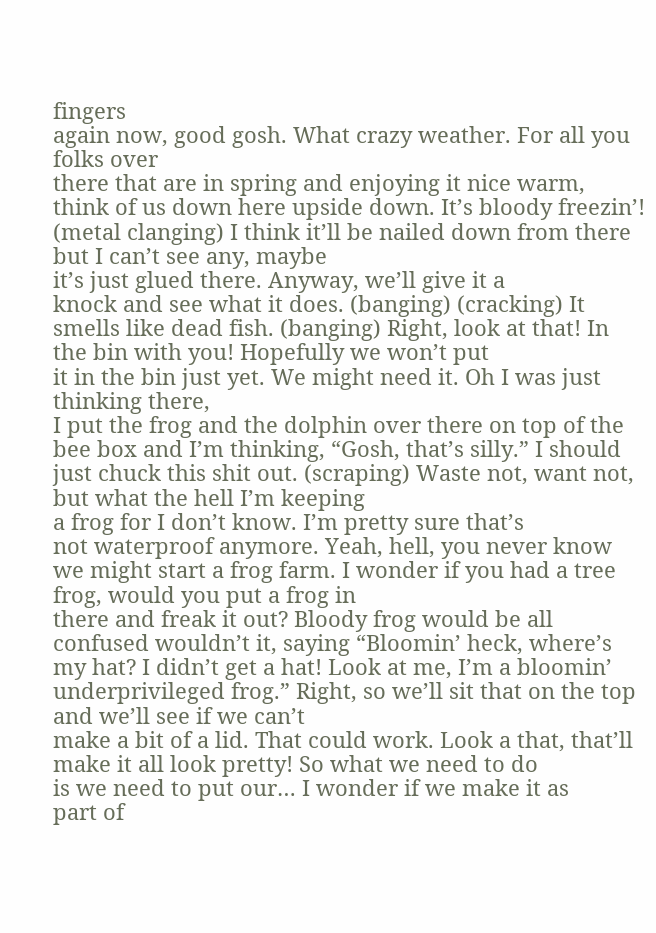fingers
again now, good gosh. What crazy weather. For all you folks over
there that are in spring and enjoying it nice warm, think of us down here upside down. It’s bloody freezin’! (metal clanging) I think it’ll be nailed down from there but I can’t see any, maybe
it’s just glued there. Anyway, we’ll give it a
knock and see what it does. (banging) (cracking) It smells like dead fish. (banging) Right, look at that! In the bin with you! Hopefully we won’t put
it in the bin just yet. We might need it. Oh I was just thinking there,
I put the frog and the dolphin over there on top of the bee box and I’m thinking, “Gosh, that’s silly.” I should just chuck this shit out. (scraping) Waste not, want not, but what the hell I’m keeping
a frog for I don’t know. I’m pretty sure that’s
not waterproof anymore. Yeah, hell, you never know
we might start a frog farm. I wonder if you had a tree frog, would you put a frog in
there and freak it out? Bloody frog would be all
confused wouldn’t it, saying “Bloomin’ heck, where’s my hat? I didn’t get a hat! Look at me, I’m a bloomin’
underprivileged frog.” Right, so we’ll sit that on the top and we’ll see if we can’t
make a bit of a lid. That could work. Look a that, that’ll
make it all look pretty! So what we need to do
is we need to put our… I wonder if we make it as
part of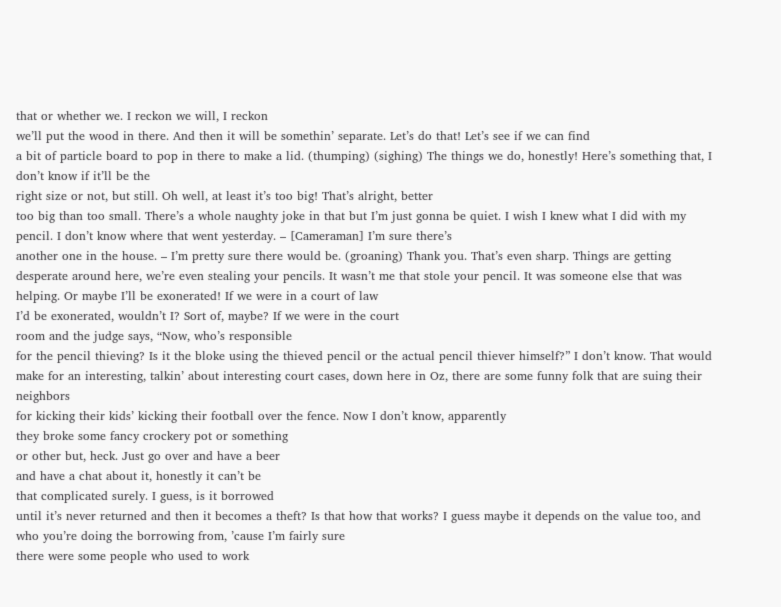that or whether we. I reckon we will, I reckon
we’ll put the wood in there. And then it will be somethin’ separate. Let’s do that! Let’s see if we can find
a bit of particle board to pop in there to make a lid. (thumping) (sighing) The things we do, honestly! Here’s something that, I don’t know if it’ll be the
right size or not, but still. Oh well, at least it’s too big! That’s alright, better
too big than too small. There’s a whole naughty joke in that but I’m just gonna be quiet. I wish I knew what I did with my pencil. I don’t know where that went yesterday. – [Cameraman] I’m sure there’s
another one in the house. – I’m pretty sure there would be. (groaning) Thank you. That’s even sharp. Things are getting desperate around here, we’re even stealing your pencils. It wasn’t me that stole your pencil. It was someone else that was helping. Or maybe I’ll be exonerated! If we were in a court of law
I’d be exonerated, wouldn’t I? Sort of, maybe? If we were in the court
room and the judge says, “Now, who’s responsible
for the pencil thieving? Is it the bloke using the thieved pencil or the actual pencil thiever himself?” I don’t know. That would make for an interesting, talkin’ about interesting court cases, down here in Oz, there are some funny folk that are suing their neighbors
for kicking their kids’ kicking their football over the fence. Now I don’t know, apparently
they broke some fancy crockery pot or something
or other but, heck. Just go over and have a beer
and have a chat about it, honestly it can’t be
that complicated surely. I guess, is it borrowed
until it’s never returned and then it becomes a theft? Is that how that works? I guess maybe it depends on the value too, and who you’re doing the borrowing from, ’cause I’m fairly sure
there were some people who used to work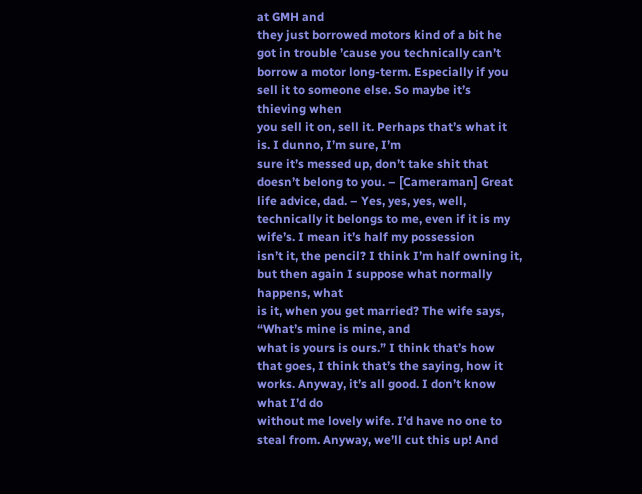at GMH and
they just borrowed motors kind of a bit he got in trouble ’cause you technically can’t
borrow a motor long-term. Especially if you sell it to someone else. So maybe it’s thieving when
you sell it on, sell it. Perhaps that’s what it is. I dunno, I’m sure, I’m
sure it’s messed up, don’t take shit that
doesn’t belong to you. – [Cameraman] Great life advice, dad. – Yes, yes, yes, well,
technically it belongs to me, even if it is my wife’s. I mean it’s half my possession
isn’t it, the pencil? I think I’m half owning it,
but then again I suppose what normally happens, what
is it, when you get married? The wife says, “What’s mine is mine, and
what is yours is ours.” I think that’s how that goes, I think that’s the saying, how it works. Anyway, it’s all good. I don’t know what I’d do
without me lovely wife. I’d have no one to steal from. Anyway, we’ll cut this up! And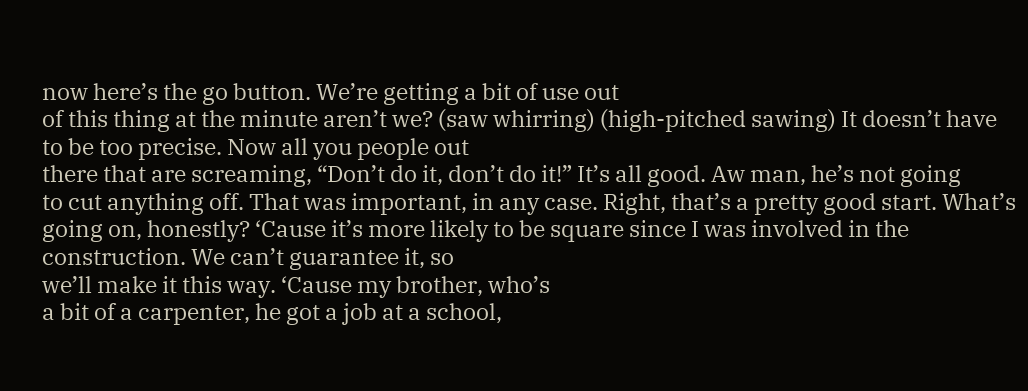now here’s the go button. We’re getting a bit of use out
of this thing at the minute aren’t we? (saw whirring) (high-pitched sawing) It doesn’t have to be too precise. Now all you people out
there that are screaming, “Don’t do it, don’t do it!” It’s all good. Aw man, he’s not going
to cut anything off. That was important, in any case. Right, that’s a pretty good start. What’s going on, honestly? ‘Cause it’s more likely to be square since I was involved in the construction. We can’t guarantee it, so
we’ll make it this way. ‘Cause my brother, who’s
a bit of a carpenter, he got a job at a school,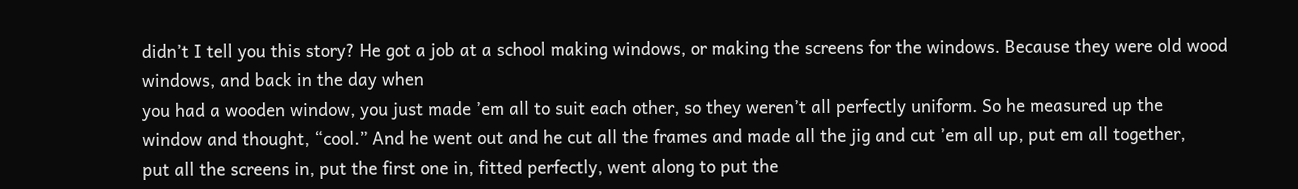didn’t I tell you this story? He got a job at a school making windows, or making the screens for the windows. Because they were old wood windows, and back in the day when
you had a wooden window, you just made ’em all to suit each other, so they weren’t all perfectly uniform. So he measured up the
window and thought, “cool.” And he went out and he cut all the frames and made all the jig and cut ’em all up, put em all together,
put all the screens in, put the first one in, fitted perfectly, went along to put the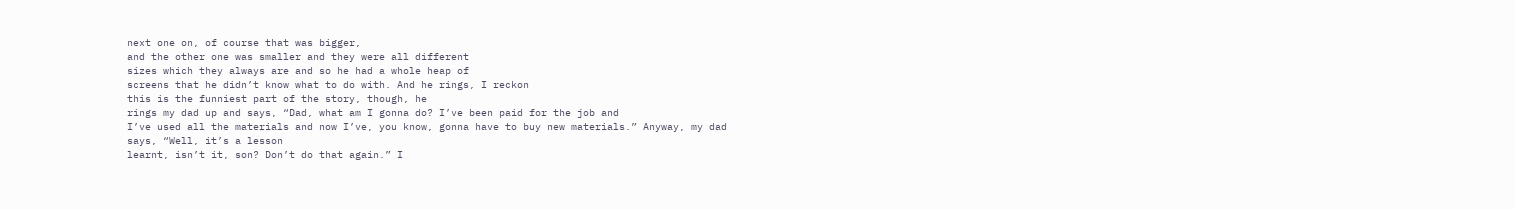next one on, of course that was bigger,
and the other one was smaller and they were all different
sizes which they always are and so he had a whole heap of
screens that he didn’t know what to do with. And he rings, I reckon
this is the funniest part of the story, though, he
rings my dad up and says, “Dad, what am I gonna do? I’ve been paid for the job and
I’ve used all the materials and now I’ve, you know, gonna have to buy new materials.” Anyway, my dad says, “Well, it’s a lesson
learnt, isn’t it, son? Don’t do that again.” I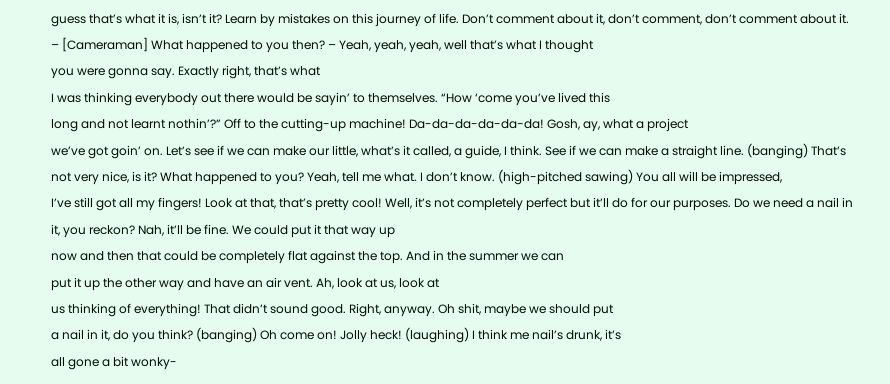guess that’s what it is, isn’t it? Learn by mistakes on this journey of life. Don’t comment about it, don’t comment, don’t comment about it. – [Cameraman] What happened to you then? – Yeah, yeah, yeah, well that’s what I thought
you were gonna say. Exactly right, that’s what
I was thinking everybody out there would be sayin’ to themselves. “How ‘come you’ve lived this
long and not learnt nothin’?” Off to the cutting-up machine! Da-da-da-da-da-da! Gosh, ay, what a project
we’ve got goin’ on. Let’s see if we can make our little, what’s it called, a guide, I think. See if we can make a straight line. (banging) That’s not very nice, is it? What happened to you? Yeah, tell me what. I don’t know. (high-pitched sawing) You all will be impressed,
I’ve still got all my fingers! Look at that, that’s pretty cool! Well, it’s not completely perfect but it’ll do for our purposes. Do we need a nail in it, you reckon? Nah, it’ll be fine. We could put it that way up
now and then that could be completely flat against the top. And in the summer we can
put it up the other way and have an air vent. Ah, look at us, look at
us thinking of everything! That didn’t sound good. Right, anyway. Oh shit, maybe we should put
a nail in it, do you think? (banging) Oh come on! Jolly heck! (laughing) I think me nail’s drunk, it’s
all gone a bit wonky-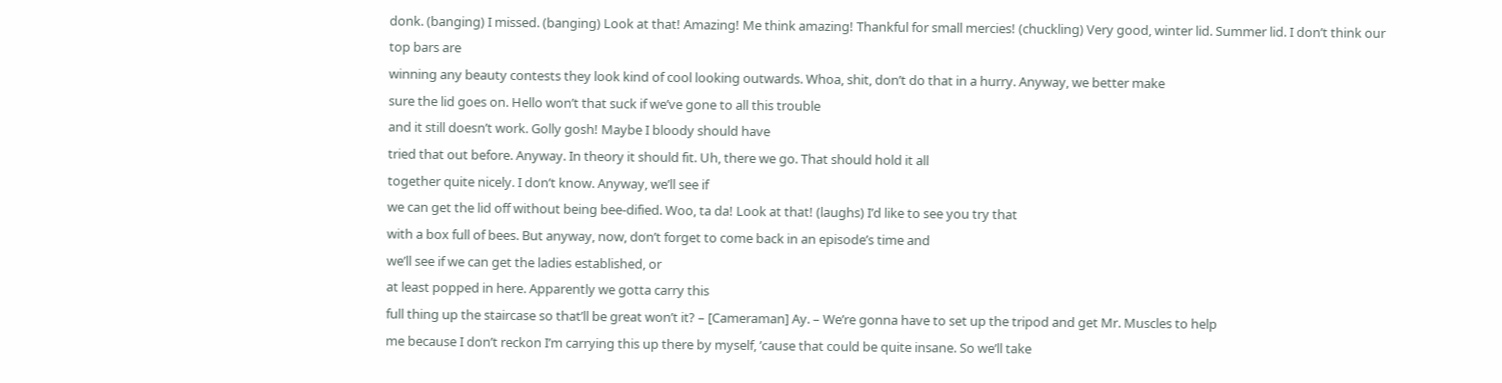donk. (banging) I missed. (banging) Look at that! Amazing! Me think amazing! Thankful for small mercies! (chuckling) Very good, winter lid. Summer lid. I don’t think our top bars are
winning any beauty contests they look kind of cool looking outwards. Whoa, shit, don’t do that in a hurry. Anyway, we better make
sure the lid goes on. Hello won’t that suck if we’ve gone to all this trouble
and it still doesn’t work. Golly gosh! Maybe I bloody should have
tried that out before. Anyway. In theory it should fit. Uh, there we go. That should hold it all
together quite nicely. I don’t know. Anyway, we’ll see if
we can get the lid off without being bee-dified. Woo, ta da! Look at that! (laughs) I’d like to see you try that
with a box full of bees. But anyway, now, don’t forget to come back in an episode’s time and
we’ll see if we can get the ladies established, or
at least popped in here. Apparently we gotta carry this
full thing up the staircase so that’ll be great won’t it? – [Cameraman] Ay. – We’re gonna have to set up the tripod and get Mr. Muscles to help
me because I don’t reckon I’m carrying this up there by myself, ’cause that could be quite insane. So we’ll take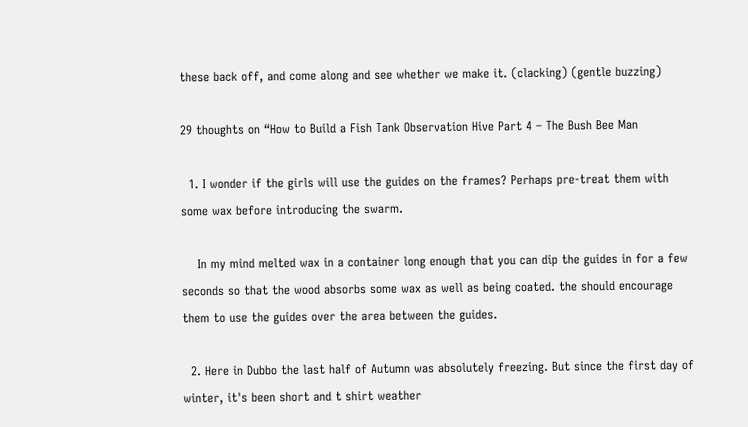these back off, and come along and see whether we make it. (clacking) (gentle buzzing)

29 thoughts on “How to Build a Fish Tank Observation Hive Part 4 – The Bush Bee Man

  1. I wonder if the girls will use the guides on the frames? Perhaps pre-treat them with some wax before introducing the swarm.

    In my mind melted wax in a container long enough that you can dip the guides in for a few seconds so that the wood absorbs some wax as well as being coated. the should encourage them to use the guides over the area between the guides.

  2. Here in Dubbo the last half of Autumn was absolutely freezing. But since the first day of winter, it's been short and t shirt weather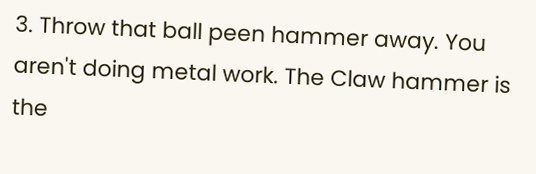3. Throw that ball peen hammer away. You aren't doing metal work. The Claw hammer is the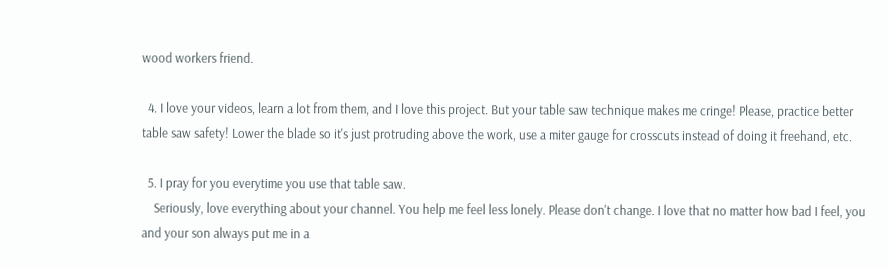wood workers friend.

  4. I love your videos, learn a lot from them, and I love this project. But your table saw technique makes me cringe! Please, practice better table saw safety! Lower the blade so it's just protruding above the work, use a miter gauge for crosscuts instead of doing it freehand, etc.

  5. I pray for you everytime you use that table saw.
    Seriously, love everything about your channel. You help me feel less lonely. Please don't change. I love that no matter how bad I feel, you and your son always put me in a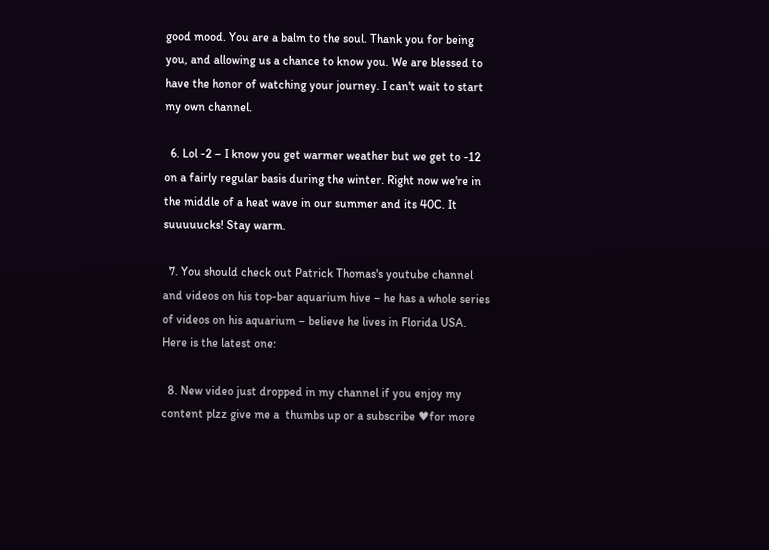good mood. You are a balm to the soul. Thank you for being you, and allowing us a chance to know you. We are blessed to have the honor of watching your journey. I can't wait to start my own channel.

  6. Lol -2 – I know you get warmer weather but we get to -12 on a fairly regular basis during the winter. Right now we're in the middle of a heat wave in our summer and its 40C. It suuuuucks! Stay warm.

  7. You should check out Patrick Thomas's youtube channel and videos on his top-bar aquarium hive – he has a whole series of videos on his aquarium – believe he lives in Florida USA. Here is the latest one:

  8. New video just dropped in my channel if you enjoy my content plzz give me a  thumbs up or a subscribe ♥for more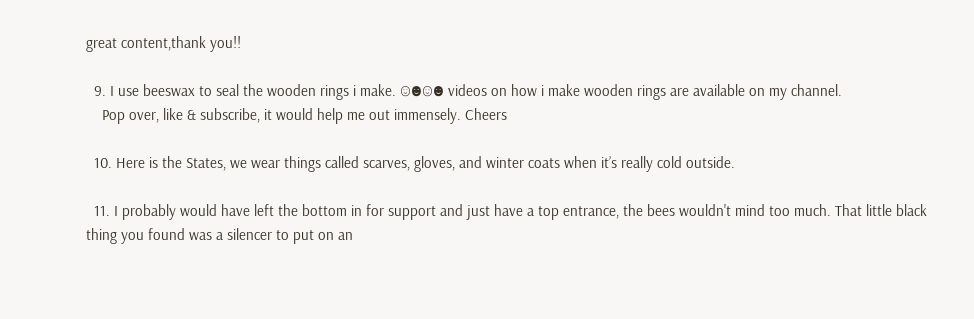great content,thank you!!

  9. I use beeswax to seal the wooden rings i make. ☺☻☺☻ videos on how i make wooden rings are available on my channel.
    Pop over, like & subscribe, it would help me out immensely. Cheers

  10. Here is the States, we wear things called scarves, gloves, and winter coats when it’s really cold outside.

  11. I probably would have left the bottom in for support and just have a top entrance, the bees wouldn't mind too much. That little black thing you found was a silencer to put on an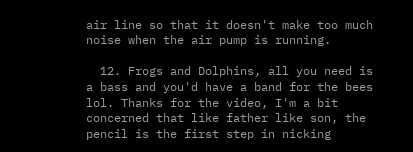air line so that it doesn't make too much noise when the air pump is running.

  12. Frogs and Dolphins, all you need is a bass and you'd have a band for the bees lol. Thanks for the video, I'm a bit concerned that like father like son, the pencil is the first step in nicking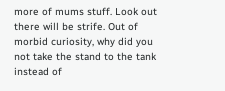more of mums stuff. Look out there will be strife. Out of morbid curiosity, why did you not take the stand to the tank instead of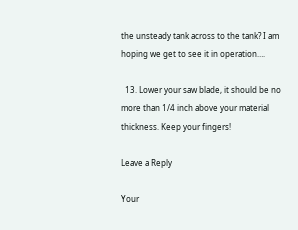the unsteady tank across to the tank? I am hoping we get to see it in operation….

  13. Lower your saw blade, it should be no more than 1/4 inch above your material thickness. Keep your fingers!

Leave a Reply

Your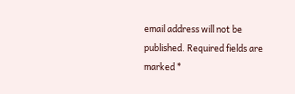email address will not be published. Required fields are marked *